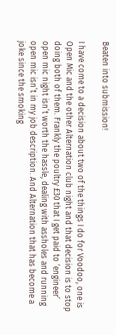Beaten into submission!

I have come to a decision about two of the things I do for Voodoo, one is Open Mic and the other Alternation club night and that decision is to stop doing both of them. Frankly the poultry £30 that I get paid to ‘engineer’ open mic night isn’t worth the hassle, dealing with assholes and running open mic isn’t in my job description. And Alternation that has become a joke since the smoking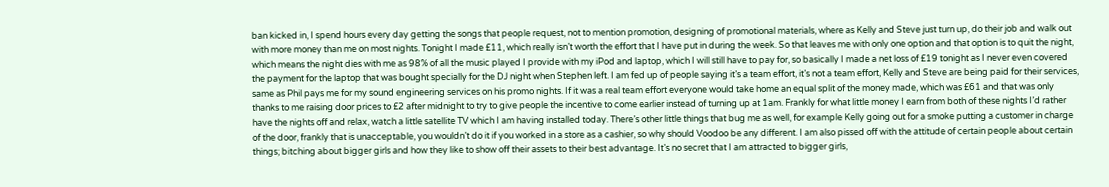ban kicked in, I spend hours every day getting the songs that people request, not to mention promotion, designing of promotional materials, where as Kelly and Steve just turn up, do their job and walk out with more money than me on most nights. Tonight I made £11, which really isn’t worth the effort that I have put in during the week. So that leaves me with only one option and that option is to quit the night, which means the night dies with me as 98% of all the music played I provide with my iPod and laptop, which I will still have to pay for, so basically I made a net loss of £19 tonight as I never even covered the payment for the laptop that was bought specially for the DJ night when Stephen left. I am fed up of people saying it’s a team effort, it’s not a team effort, Kelly and Steve are being paid for their services, same as Phil pays me for my sound engineering services on his promo nights. If it was a real team effort everyone would take home an equal split of the money made, which was £61 and that was only thanks to me raising door prices to £2 after midnight to try to give people the incentive to come earlier instead of turning up at 1am. Frankly for what little money I earn from both of these nights I’d rather have the nights off and relax, watch a little satellite TV which I am having installed today. There’s other little things that bug me as well, for example Kelly going out for a smoke putting a customer in charge of the door, frankly that is unacceptable, you wouldn’t do it if you worked in a store as a cashier, so why should Voodoo be any different. I am also pissed off with the attitude of certain people about certain things; bitching about bigger girls and how they like to show off their assets to their best advantage. It’s no secret that I am attracted to bigger girls,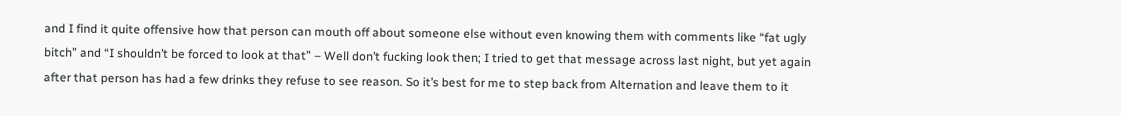and I find it quite offensive how that person can mouth off about someone else without even knowing them with comments like “fat ugly bitch” and “I shouldn’t be forced to look at that” – Well don’t fucking look then; I tried to get that message across last night, but yet again after that person has had a few drinks they refuse to see reason. So it’s best for me to step back from Alternation and leave them to it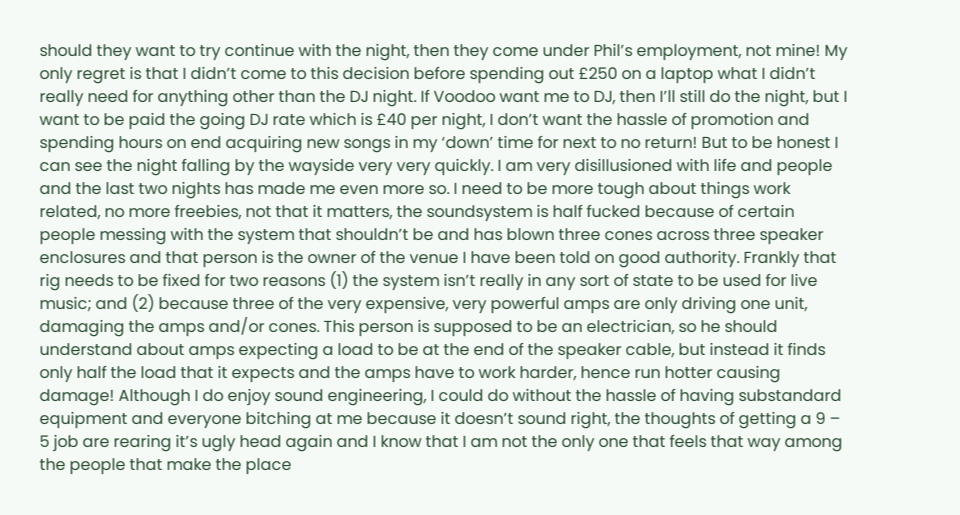should they want to try continue with the night, then they come under Phil’s employment, not mine! My only regret is that I didn’t come to this decision before spending out £250 on a laptop what I didn’t really need for anything other than the DJ night. If Voodoo want me to DJ, then I’ll still do the night, but I want to be paid the going DJ rate which is £40 per night, I don’t want the hassle of promotion and spending hours on end acquiring new songs in my ‘down’ time for next to no return! But to be honest I can see the night falling by the wayside very very quickly. I am very disillusioned with life and people and the last two nights has made me even more so. I need to be more tough about things work related, no more freebies, not that it matters, the soundsystem is half fucked because of certain people messing with the system that shouldn’t be and has blown three cones across three speaker enclosures and that person is the owner of the venue I have been told on good authority. Frankly that rig needs to be fixed for two reasons (1) the system isn’t really in any sort of state to be used for live music; and (2) because three of the very expensive, very powerful amps are only driving one unit, damaging the amps and/or cones. This person is supposed to be an electrician, so he should understand about amps expecting a load to be at the end of the speaker cable, but instead it finds only half the load that it expects and the amps have to work harder, hence run hotter causing damage! Although I do enjoy sound engineering, I could do without the hassle of having substandard equipment and everyone bitching at me because it doesn’t sound right, the thoughts of getting a 9 – 5 job are rearing it’s ugly head again and I know that I am not the only one that feels that way among the people that make the place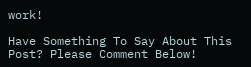work!

Have Something To Say About This Post? Please Comment Below!